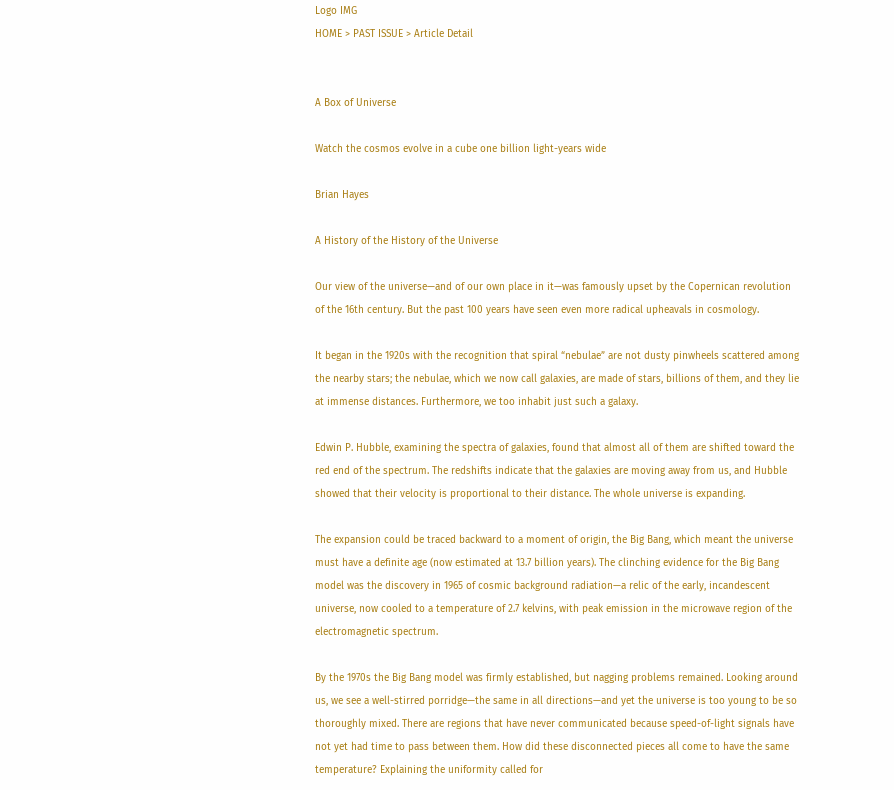Logo IMG
HOME > PAST ISSUE > Article Detail


A Box of Universe

Watch the cosmos evolve in a cube one billion light-years wide

Brian Hayes

A History of the History of the Universe

Our view of the universe—and of our own place in it—was famously upset by the Copernican revolution of the 16th century. But the past 100 years have seen even more radical upheavals in cosmology.

It began in the 1920s with the recognition that spiral “nebulae” are not dusty pinwheels scattered among the nearby stars; the nebulae, which we now call galaxies, are made of stars, billions of them, and they lie at immense distances. Furthermore, we too inhabit just such a galaxy.

Edwin P. Hubble, examining the spectra of galaxies, found that almost all of them are shifted toward the red end of the spectrum. The redshifts indicate that the galaxies are moving away from us, and Hubble showed that their velocity is proportional to their distance. The whole universe is expanding.

The expansion could be traced backward to a moment of origin, the Big Bang, which meant the universe must have a definite age (now estimated at 13.7 billion years). The clinching evidence for the Big Bang model was the discovery in 1965 of cosmic background radiation—a relic of the early, incandescent universe, now cooled to a temperature of 2.7 kelvins, with peak emission in the microwave region of the electromagnetic spectrum.

By the 1970s the Big Bang model was firmly established, but nagging problems remained. Looking around us, we see a well-stirred porridge—the same in all directions—and yet the universe is too young to be so thoroughly mixed. There are regions that have never communicated because speed-of-light signals have not yet had time to pass between them. How did these disconnected pieces all come to have the same temperature? Explaining the uniformity called for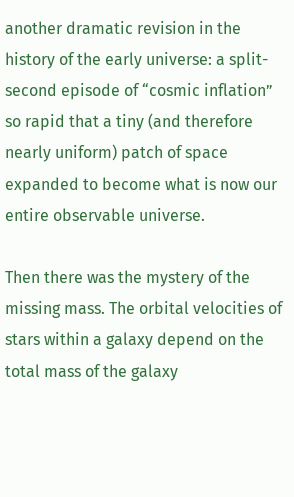another dramatic revision in the history of the early universe: a split-second episode of “cosmic inflation” so rapid that a tiny (and therefore nearly uniform) patch of space expanded to become what is now our entire observable universe.

Then there was the mystery of the missing mass. The orbital velocities of stars within a galaxy depend on the total mass of the galaxy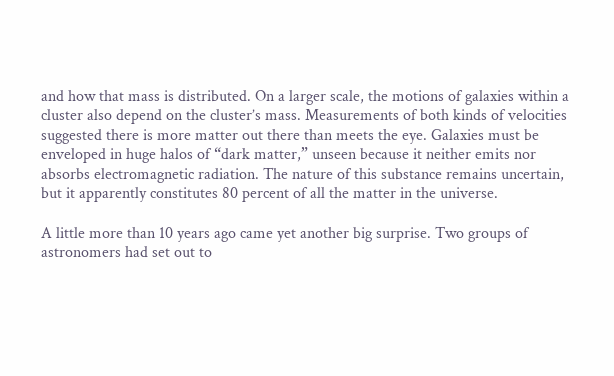and how that mass is distributed. On a larger scale, the motions of galaxies within a cluster also depend on the cluster’s mass. Measurements of both kinds of velocities suggested there is more matter out there than meets the eye. Galaxies must be enveloped in huge halos of “dark matter,” unseen because it neither emits nor absorbs electromagnetic radiation. The nature of this substance remains uncertain, but it apparently constitutes 80 percent of all the matter in the universe.

A little more than 10 years ago came yet another big surprise. Two groups of astronomers had set out to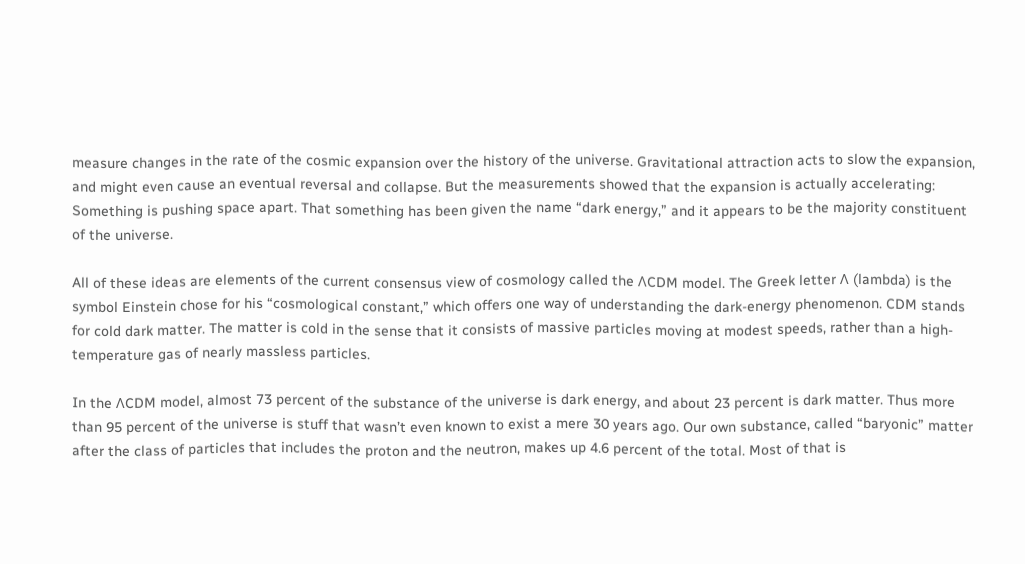measure changes in the rate of the cosmic expansion over the history of the universe. Gravitational attraction acts to slow the expansion, and might even cause an eventual reversal and collapse. But the measurements showed that the expansion is actually accelerating: Something is pushing space apart. That something has been given the name “dark energy,” and it appears to be the majority constituent of the universe.

All of these ideas are elements of the current consensus view of cosmology called the ΛCDM model. The Greek letter Λ (lambda) is the symbol Einstein chose for his “cosmological constant,” which offers one way of understanding the dark-energy phenomenon. CDM stands for cold dark matter. The matter is cold in the sense that it consists of massive particles moving at modest speeds, rather than a high-temperature gas of nearly massless particles.

In the ΛCDM model, almost 73 percent of the substance of the universe is dark energy, and about 23 percent is dark matter. Thus more than 95 percent of the universe is stuff that wasn’t even known to exist a mere 30 years ago. Our own substance, called “baryonic” matter after the class of particles that includes the proton and the neutron, makes up 4.6 percent of the total. Most of that is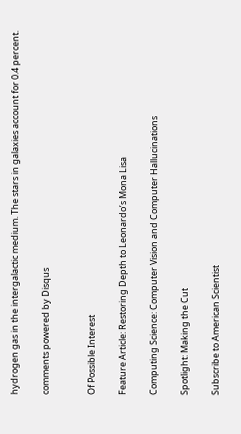hydrogen gas in the intergalactic medium. The stars in galaxies account for 0.4 percent.

comments powered by Disqus


Of Possible Interest

Feature Article: Restoring Depth to Leonardo’s Mona Lisa

Computing Science: Computer Vision and Computer Hallucinations

Spotlight: Making the Cut

Subscribe to American Scientist